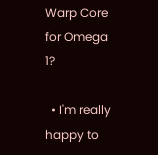Warp Core for Omega 1?

  • I'm really happy to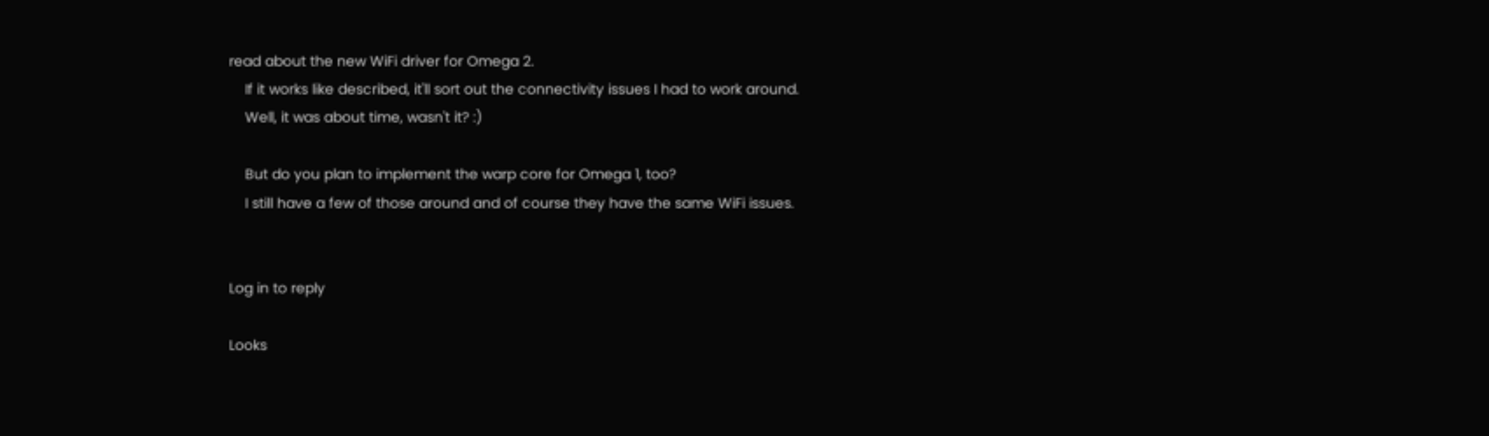read about the new WiFi driver for Omega 2.
    If it works like described, it'll sort out the connectivity issues I had to work around.
    Well, it was about time, wasn't it? :)

    But do you plan to implement the warp core for Omega 1, too?
    I still have a few of those around and of course they have the same WiFi issues.


Log in to reply

Looks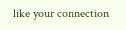like your connection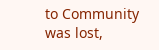to Community was lost,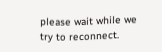please wait while we try to reconnect.